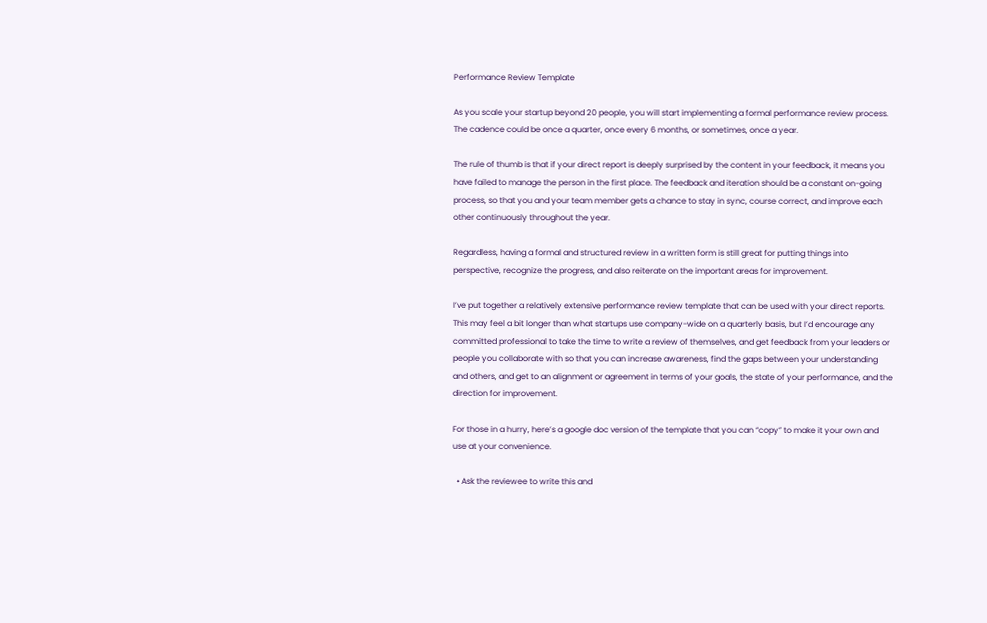Performance Review Template

As you scale your startup beyond 20 people, you will start implementing a formal performance review process. The cadence could be once a quarter, once every 6 months, or sometimes, once a year.

The rule of thumb is that if your direct report is deeply surprised by the content in your feedback, it means you have failed to manage the person in the first place. The feedback and iteration should be a constant on-going process, so that you and your team member gets a chance to stay in sync, course correct, and improve each other continuously throughout the year.

Regardless, having a formal and structured review in a written form is still great for putting things into perspective, recognize the progress, and also reiterate on the important areas for improvement.

I’ve put together a relatively extensive performance review template that can be used with your direct reports. This may feel a bit longer than what startups use company-wide on a quarterly basis, but I’d encourage any committed professional to take the time to write a review of themselves, and get feedback from your leaders or people you collaborate with so that you can increase awareness, find the gaps between your understanding and others, and get to an alignment or agreement in terms of your goals, the state of your performance, and the direction for improvement.

For those in a hurry, here’s a google doc version of the template that you can “copy” to make it your own and use at your convenience.

  • Ask the reviewee to write this and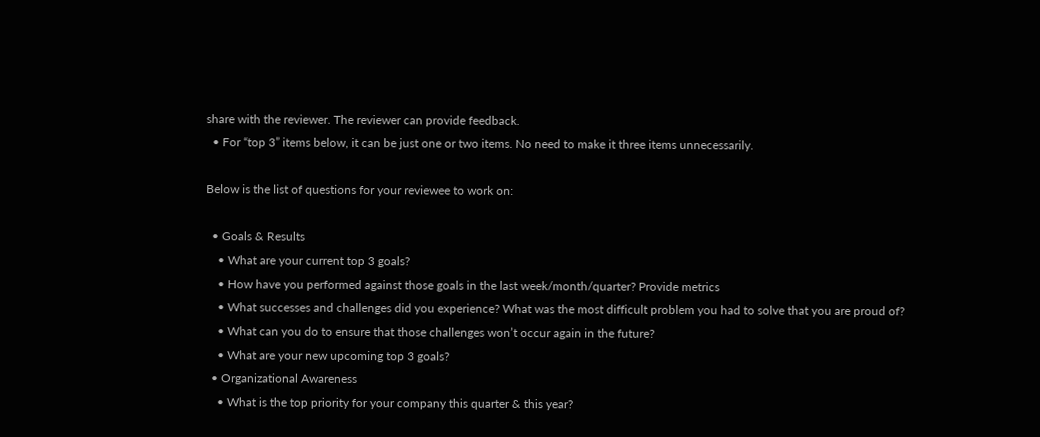share with the reviewer. The reviewer can provide feedback.
  • For “top 3” items below, it can be just one or two items. No need to make it three items unnecessarily.

Below is the list of questions for your reviewee to work on:

  • Goals & Results
    • What are your current top 3 goals?
    • How have you performed against those goals in the last week/month/quarter? Provide metrics
    • What successes and challenges did you experience? What was the most difficult problem you had to solve that you are proud of?
    • What can you do to ensure that those challenges won’t occur again in the future?
    • What are your new upcoming top 3 goals?
  • Organizational Awareness
    • What is the top priority for your company this quarter & this year?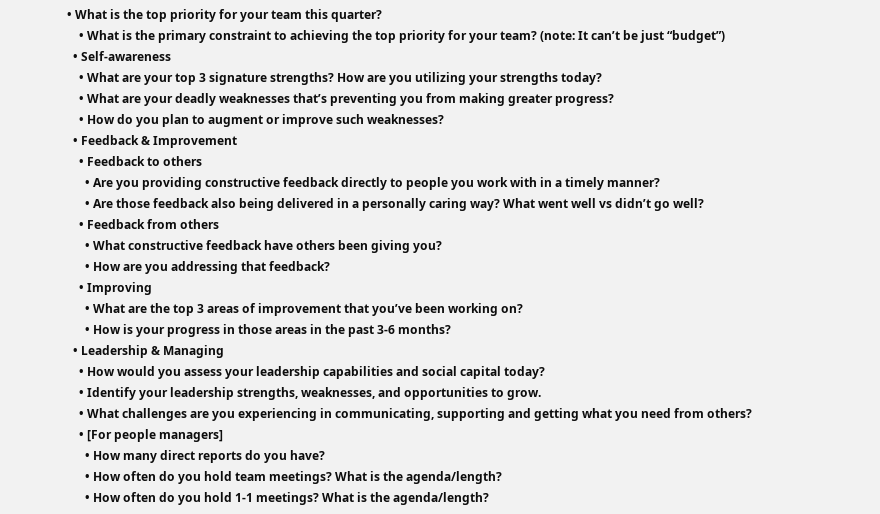• What is the top priority for your team this quarter?
    • What is the primary constraint to achieving the top priority for your team? (note: It can’t be just “budget”)
  • Self-awareness
    • What are your top 3 signature strengths? How are you utilizing your strengths today?
    • What are your deadly weaknesses that’s preventing you from making greater progress?
    • How do you plan to augment or improve such weaknesses?
  • Feedback & Improvement
    • Feedback to others
      • Are you providing constructive feedback directly to people you work with in a timely manner?
      • Are those feedback also being delivered in a personally caring way? What went well vs didn’t go well?
    • Feedback from others
      • What constructive feedback have others been giving you?
      • How are you addressing that feedback?
    • Improving
      • What are the top 3 areas of improvement that you’ve been working on?
      • How is your progress in those areas in the past 3-6 months?
  • Leadership & Managing
    • How would you assess your leadership capabilities and social capital today?
    • Identify your leadership strengths, weaknesses, and opportunities to grow.
    • What challenges are you experiencing in communicating, supporting and getting what you need from others?
    • [For people managers]
      • How many direct reports do you have?
      • How often do you hold team meetings? What is the agenda/length?
      • How often do you hold 1-1 meetings? What is the agenda/length?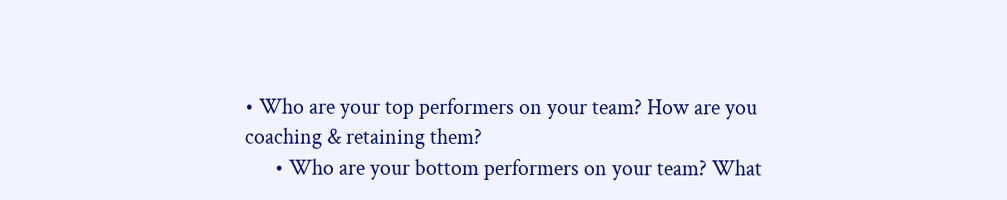• Who are your top performers on your team? How are you coaching & retaining them?
      • Who are your bottom performers on your team? What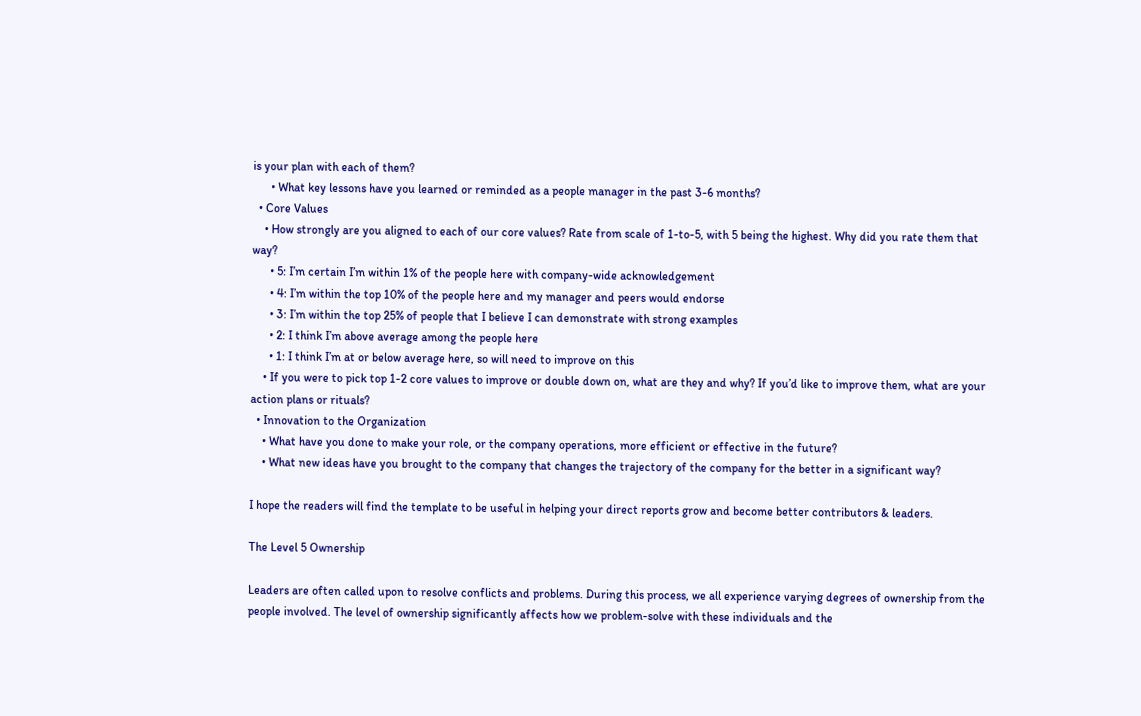is your plan with each of them?
      • What key lessons have you learned or reminded as a people manager in the past 3-6 months?
  • Core Values
    • How strongly are you aligned to each of our core values? Rate from scale of 1-to-5, with 5 being the highest. Why did you rate them that way?
      • 5: I’m certain I’m within 1% of the people here with company-wide acknowledgement
      • 4: I’m within the top 10% of the people here and my manager and peers would endorse
      • 3: I’m within the top 25% of people that I believe I can demonstrate with strong examples
      • 2: I think I’m above average among the people here
      • 1: I think I’m at or below average here, so will need to improve on this
    • If you were to pick top 1-2 core values to improve or double down on, what are they and why? If you’d like to improve them, what are your action plans or rituals?
  • Innovation to the Organization
    • What have you done to make your role, or the company operations, more efficient or effective in the future?
    • What new ideas have you brought to the company that changes the trajectory of the company for the better in a significant way?

I hope the readers will find the template to be useful in helping your direct reports grow and become better contributors & leaders.

The Level 5 Ownership

Leaders are often called upon to resolve conflicts and problems. During this process, we all experience varying degrees of ownership from the people involved. The level of ownership significantly affects how we problem-solve with these individuals and the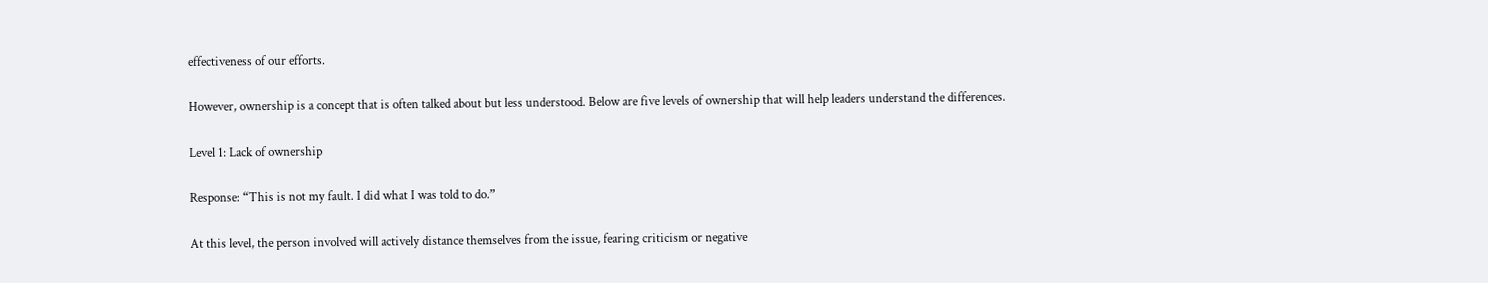effectiveness of our efforts.

However, ownership is a concept that is often talked about but less understood. Below are five levels of ownership that will help leaders understand the differences.

Level 1: Lack of ownership

Response: “This is not my fault. I did what I was told to do.”

At this level, the person involved will actively distance themselves from the issue, fearing criticism or negative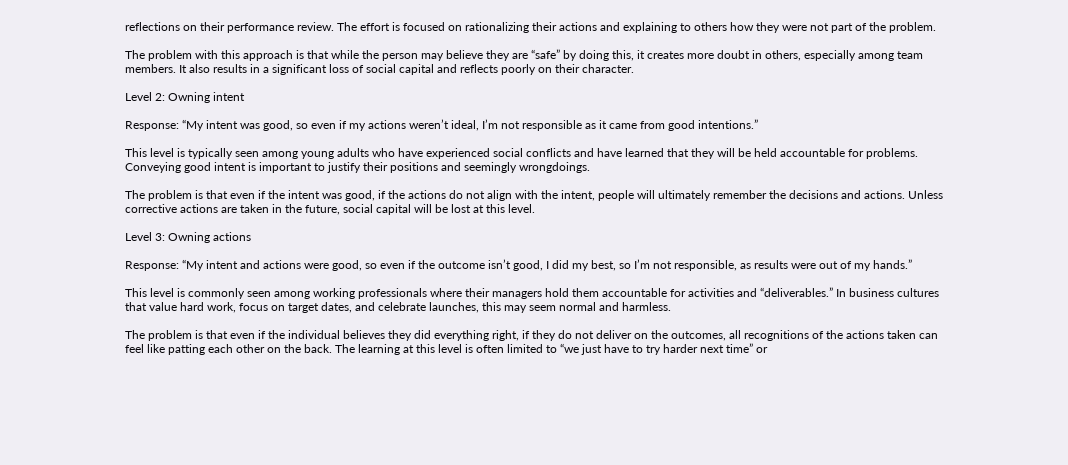reflections on their performance review. The effort is focused on rationalizing their actions and explaining to others how they were not part of the problem.

The problem with this approach is that while the person may believe they are “safe” by doing this, it creates more doubt in others, especially among team members. It also results in a significant loss of social capital and reflects poorly on their character.

Level 2: Owning intent

Response: “My intent was good, so even if my actions weren’t ideal, I’m not responsible as it came from good intentions.”

This level is typically seen among young adults who have experienced social conflicts and have learned that they will be held accountable for problems. Conveying good intent is important to justify their positions and seemingly wrongdoings.

The problem is that even if the intent was good, if the actions do not align with the intent, people will ultimately remember the decisions and actions. Unless corrective actions are taken in the future, social capital will be lost at this level.

Level 3: Owning actions

Response: “My intent and actions were good, so even if the outcome isn’t good, I did my best, so I’m not responsible, as results were out of my hands.”

This level is commonly seen among working professionals where their managers hold them accountable for activities and “deliverables.” In business cultures that value hard work, focus on target dates, and celebrate launches, this may seem normal and harmless.

The problem is that even if the individual believes they did everything right, if they do not deliver on the outcomes, all recognitions of the actions taken can feel like patting each other on the back. The learning at this level is often limited to “we just have to try harder next time” or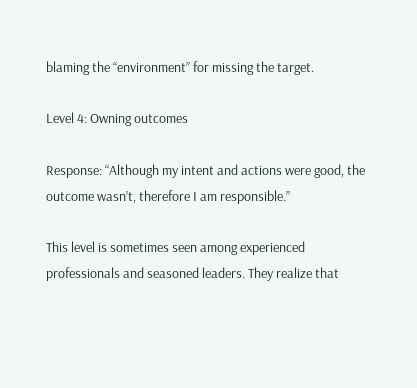blaming the “environment” for missing the target.

Level 4: Owning outcomes

Response: “Although my intent and actions were good, the outcome wasn’t, therefore I am responsible.”

This level is sometimes seen among experienced professionals and seasoned leaders. They realize that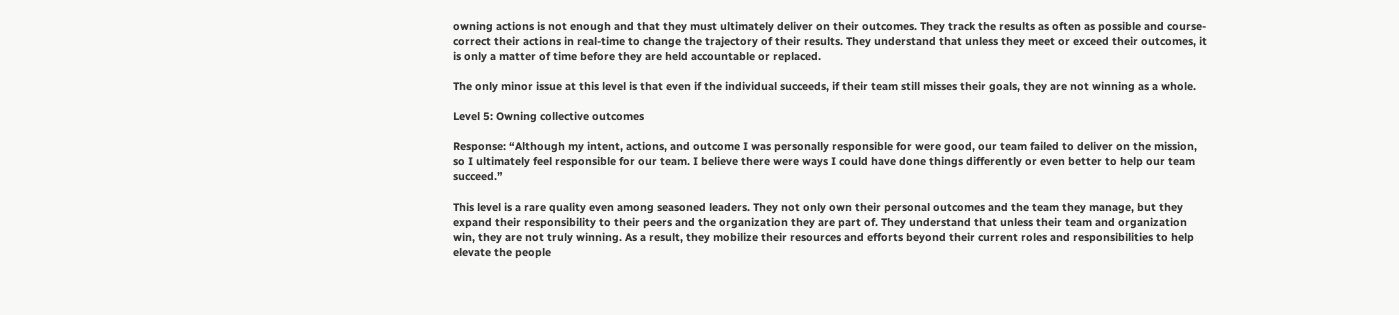owning actions is not enough and that they must ultimately deliver on their outcomes. They track the results as often as possible and course-correct their actions in real-time to change the trajectory of their results. They understand that unless they meet or exceed their outcomes, it is only a matter of time before they are held accountable or replaced.

The only minor issue at this level is that even if the individual succeeds, if their team still misses their goals, they are not winning as a whole.

Level 5: Owning collective outcomes

Response: “Although my intent, actions, and outcome I was personally responsible for were good, our team failed to deliver on the mission, so I ultimately feel responsible for our team. I believe there were ways I could have done things differently or even better to help our team succeed.”

This level is a rare quality even among seasoned leaders. They not only own their personal outcomes and the team they manage, but they expand their responsibility to their peers and the organization they are part of. They understand that unless their team and organization win, they are not truly winning. As a result, they mobilize their resources and efforts beyond their current roles and responsibilities to help elevate the people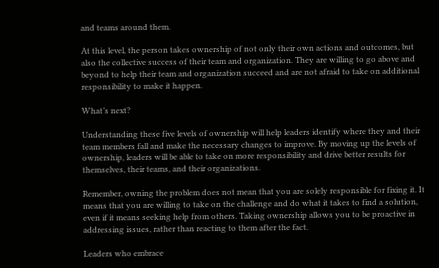and teams around them.

At this level, the person takes ownership of not only their own actions and outcomes, but also the collective success of their team and organization. They are willing to go above and beyond to help their team and organization succeed and are not afraid to take on additional responsibility to make it happen.

What’s next?

Understanding these five levels of ownership will help leaders identify where they and their team members fall and make the necessary changes to improve. By moving up the levels of ownership, leaders will be able to take on more responsibility and drive better results for themselves, their teams, and their organizations.

Remember, owning the problem does not mean that you are solely responsible for fixing it. It means that you are willing to take on the challenge and do what it takes to find a solution, even if it means seeking help from others. Taking ownership allows you to be proactive in addressing issues, rather than reacting to them after the fact.

Leaders who embrace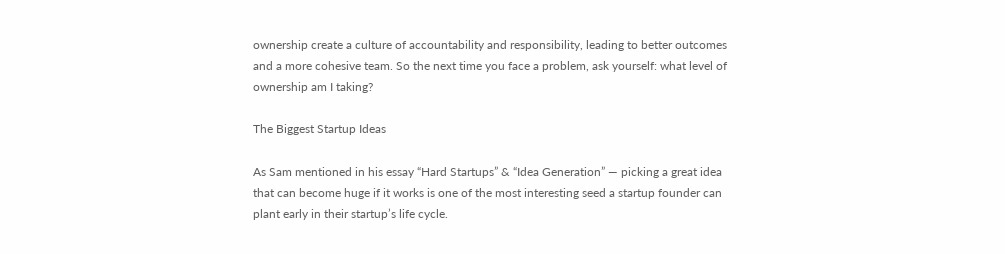ownership create a culture of accountability and responsibility, leading to better outcomes and a more cohesive team. So the next time you face a problem, ask yourself: what level of ownership am I taking?

The Biggest Startup Ideas

As Sam mentioned in his essay “Hard Startups” & “Idea Generation” — picking a great idea that can become huge if it works is one of the most interesting seed a startup founder can plant early in their startup’s life cycle.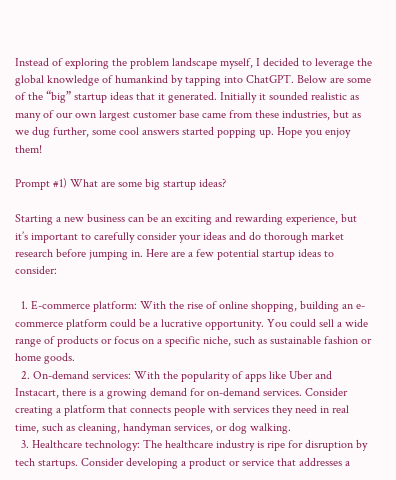Instead of exploring the problem landscape myself, I decided to leverage the global knowledge of humankind by tapping into ChatGPT. Below are some of the “big” startup ideas that it generated. Initially it sounded realistic as many of our own largest customer base came from these industries, but as we dug further, some cool answers started popping up. Hope you enjoy them!

Prompt #1) What are some big startup ideas?

Starting a new business can be an exciting and rewarding experience, but it’s important to carefully consider your ideas and do thorough market research before jumping in. Here are a few potential startup ideas to consider:

  1. E-commerce platform: With the rise of online shopping, building an e-commerce platform could be a lucrative opportunity. You could sell a wide range of products or focus on a specific niche, such as sustainable fashion or home goods.
  2. On-demand services: With the popularity of apps like Uber and Instacart, there is a growing demand for on-demand services. Consider creating a platform that connects people with services they need in real time, such as cleaning, handyman services, or dog walking.
  3. Healthcare technology: The healthcare industry is ripe for disruption by tech startups. Consider developing a product or service that addresses a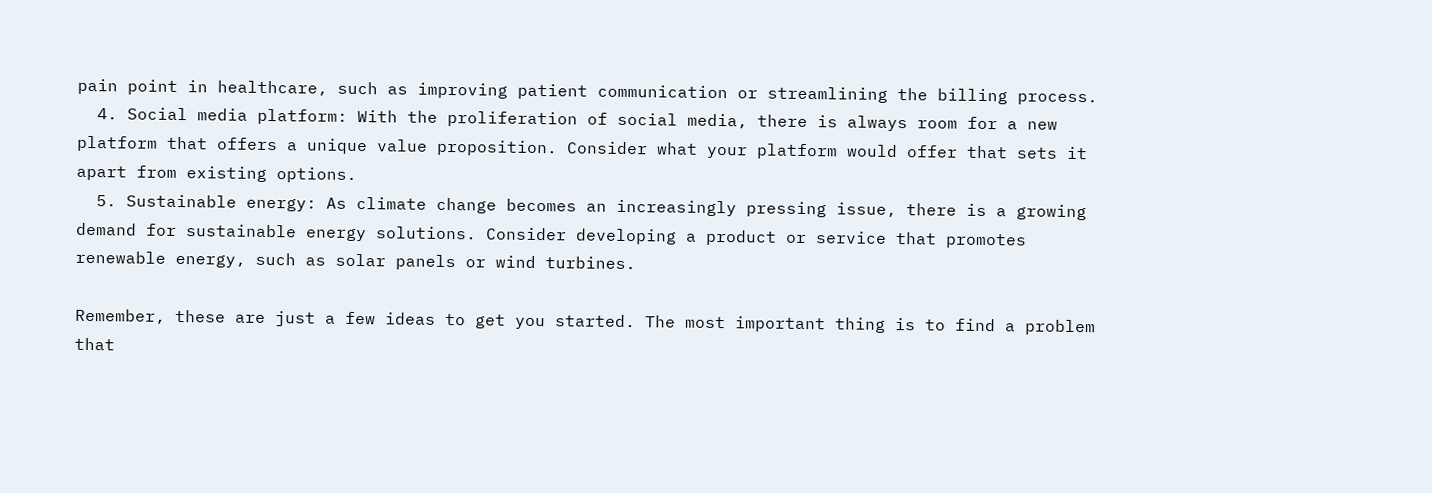pain point in healthcare, such as improving patient communication or streamlining the billing process.
  4. Social media platform: With the proliferation of social media, there is always room for a new platform that offers a unique value proposition. Consider what your platform would offer that sets it apart from existing options.
  5. Sustainable energy: As climate change becomes an increasingly pressing issue, there is a growing demand for sustainable energy solutions. Consider developing a product or service that promotes renewable energy, such as solar panels or wind turbines.

Remember, these are just a few ideas to get you started. The most important thing is to find a problem that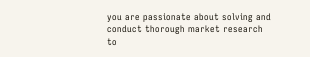you are passionate about solving and conduct thorough market research to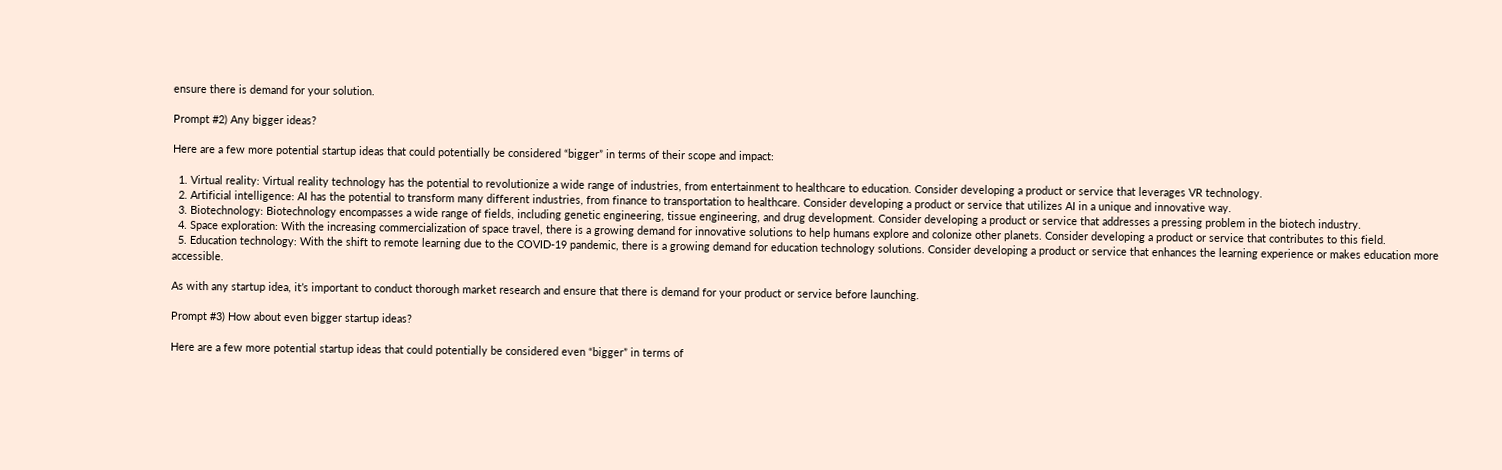ensure there is demand for your solution.

Prompt #2) Any bigger ideas?

Here are a few more potential startup ideas that could potentially be considered “bigger” in terms of their scope and impact:

  1. Virtual reality: Virtual reality technology has the potential to revolutionize a wide range of industries, from entertainment to healthcare to education. Consider developing a product or service that leverages VR technology.
  2. Artificial intelligence: AI has the potential to transform many different industries, from finance to transportation to healthcare. Consider developing a product or service that utilizes AI in a unique and innovative way.
  3. Biotechnology: Biotechnology encompasses a wide range of fields, including genetic engineering, tissue engineering, and drug development. Consider developing a product or service that addresses a pressing problem in the biotech industry.
  4. Space exploration: With the increasing commercialization of space travel, there is a growing demand for innovative solutions to help humans explore and colonize other planets. Consider developing a product or service that contributes to this field.
  5. Education technology: With the shift to remote learning due to the COVID-19 pandemic, there is a growing demand for education technology solutions. Consider developing a product or service that enhances the learning experience or makes education more accessible.

As with any startup idea, it’s important to conduct thorough market research and ensure that there is demand for your product or service before launching.

Prompt #3) How about even bigger startup ideas?

Here are a few more potential startup ideas that could potentially be considered even “bigger” in terms of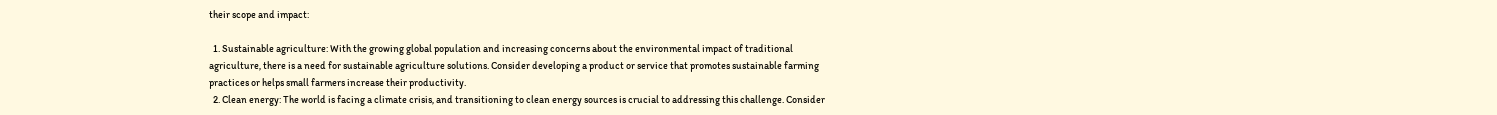their scope and impact:

  1. Sustainable agriculture: With the growing global population and increasing concerns about the environmental impact of traditional agriculture, there is a need for sustainable agriculture solutions. Consider developing a product or service that promotes sustainable farming practices or helps small farmers increase their productivity.
  2. Clean energy: The world is facing a climate crisis, and transitioning to clean energy sources is crucial to addressing this challenge. Consider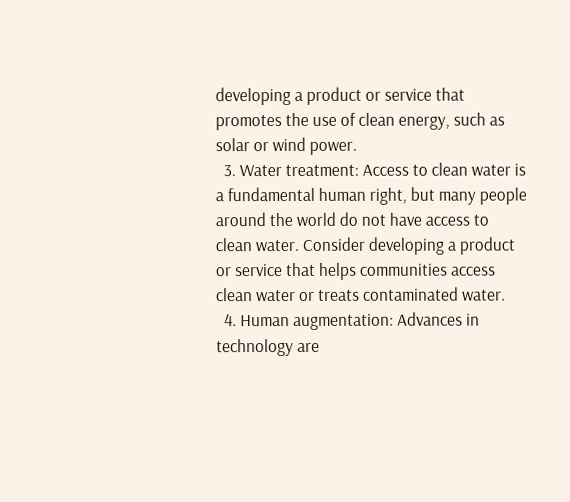developing a product or service that promotes the use of clean energy, such as solar or wind power.
  3. Water treatment: Access to clean water is a fundamental human right, but many people around the world do not have access to clean water. Consider developing a product or service that helps communities access clean water or treats contaminated water.
  4. Human augmentation: Advances in technology are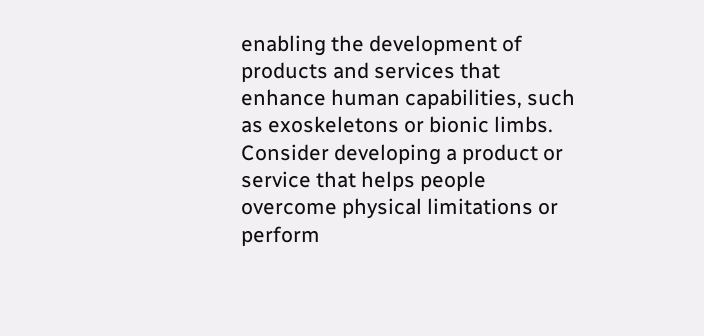enabling the development of products and services that enhance human capabilities, such as exoskeletons or bionic limbs. Consider developing a product or service that helps people overcome physical limitations or perform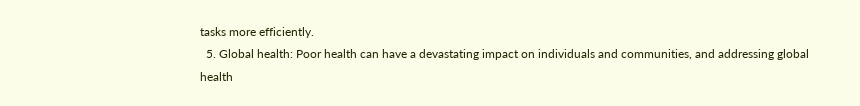tasks more efficiently.
  5. Global health: Poor health can have a devastating impact on individuals and communities, and addressing global health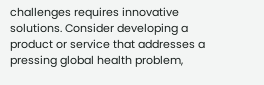challenges requires innovative solutions. Consider developing a product or service that addresses a pressing global health problem,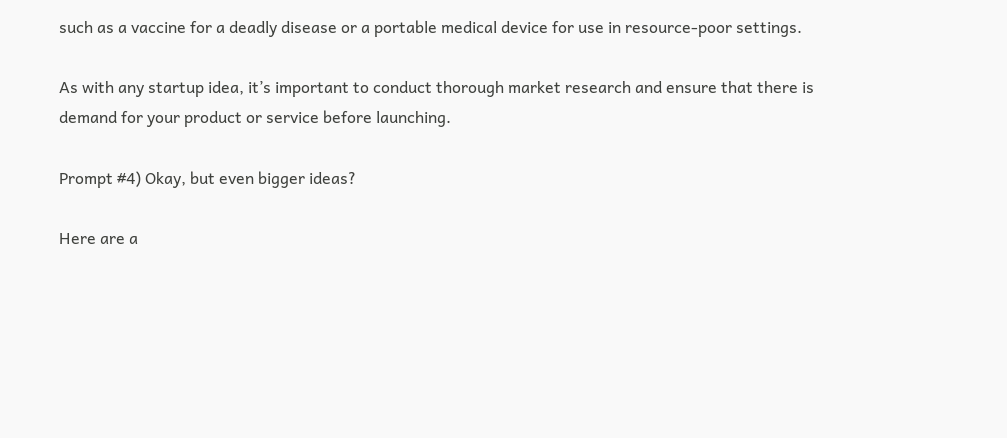such as a vaccine for a deadly disease or a portable medical device for use in resource-poor settings.

As with any startup idea, it’s important to conduct thorough market research and ensure that there is demand for your product or service before launching.

Prompt #4) Okay, but even bigger ideas?

Here are a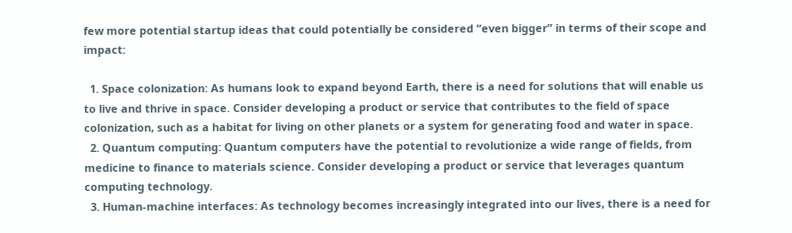few more potential startup ideas that could potentially be considered “even bigger” in terms of their scope and impact:

  1. Space colonization: As humans look to expand beyond Earth, there is a need for solutions that will enable us to live and thrive in space. Consider developing a product or service that contributes to the field of space colonization, such as a habitat for living on other planets or a system for generating food and water in space.
  2. Quantum computing: Quantum computers have the potential to revolutionize a wide range of fields, from medicine to finance to materials science. Consider developing a product or service that leverages quantum computing technology.
  3. Human-machine interfaces: As technology becomes increasingly integrated into our lives, there is a need for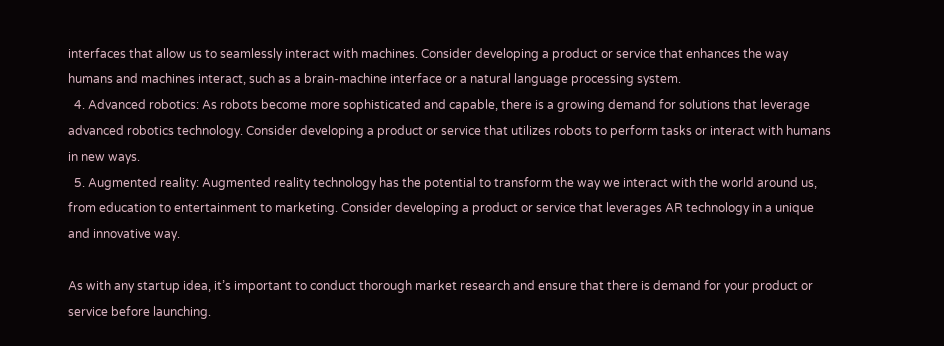interfaces that allow us to seamlessly interact with machines. Consider developing a product or service that enhances the way humans and machines interact, such as a brain-machine interface or a natural language processing system.
  4. Advanced robotics: As robots become more sophisticated and capable, there is a growing demand for solutions that leverage advanced robotics technology. Consider developing a product or service that utilizes robots to perform tasks or interact with humans in new ways.
  5. Augmented reality: Augmented reality technology has the potential to transform the way we interact with the world around us, from education to entertainment to marketing. Consider developing a product or service that leverages AR technology in a unique and innovative way.

As with any startup idea, it’s important to conduct thorough market research and ensure that there is demand for your product or service before launching.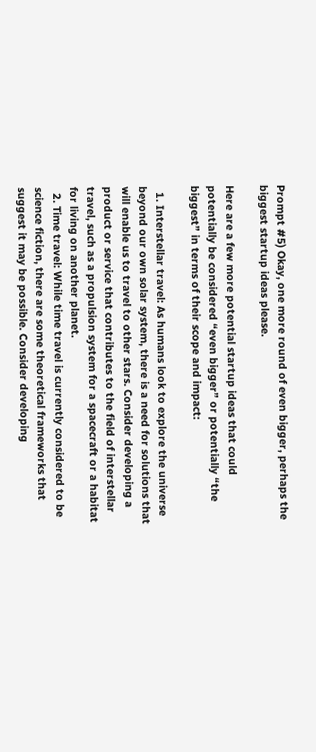Prompt #5) Okay, one more round of even bigger, perhaps the biggest startup ideas please.

Here are a few more potential startup ideas that could potentially be considered “even bigger” or potentially “the biggest” in terms of their scope and impact:

  1. Interstellar travel: As humans look to explore the universe beyond our own solar system, there is a need for solutions that will enable us to travel to other stars. Consider developing a product or service that contributes to the field of interstellar travel, such as a propulsion system for a spacecraft or a habitat for living on another planet.
  2. Time travel: While time travel is currently considered to be science fiction, there are some theoretical frameworks that suggest it may be possible. Consider developing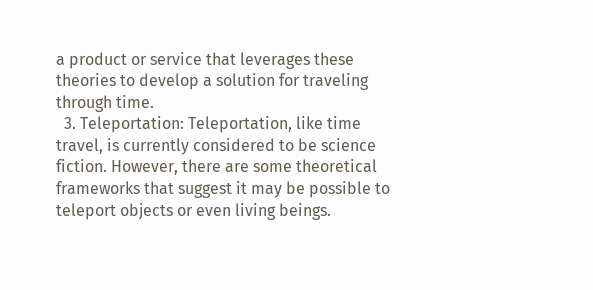a product or service that leverages these theories to develop a solution for traveling through time.
  3. Teleportation: Teleportation, like time travel, is currently considered to be science fiction. However, there are some theoretical frameworks that suggest it may be possible to teleport objects or even living beings.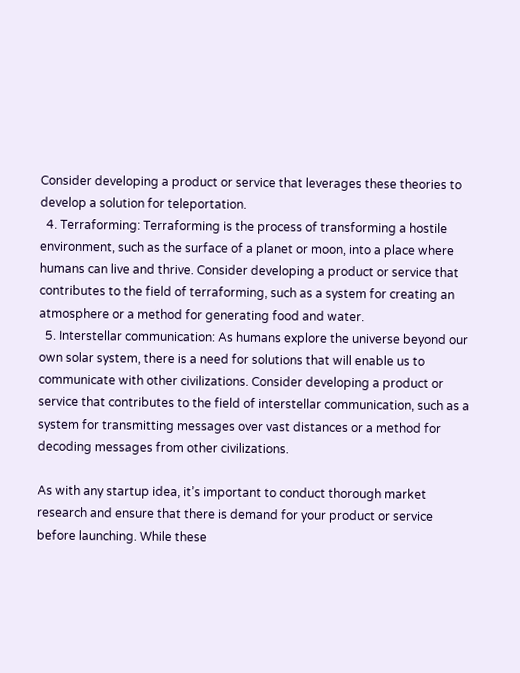Consider developing a product or service that leverages these theories to develop a solution for teleportation.
  4. Terraforming: Terraforming is the process of transforming a hostile environment, such as the surface of a planet or moon, into a place where humans can live and thrive. Consider developing a product or service that contributes to the field of terraforming, such as a system for creating an atmosphere or a method for generating food and water.
  5. Interstellar communication: As humans explore the universe beyond our own solar system, there is a need for solutions that will enable us to communicate with other civilizations. Consider developing a product or service that contributes to the field of interstellar communication, such as a system for transmitting messages over vast distances or a method for decoding messages from other civilizations.

As with any startup idea, it’s important to conduct thorough market research and ensure that there is demand for your product or service before launching. While these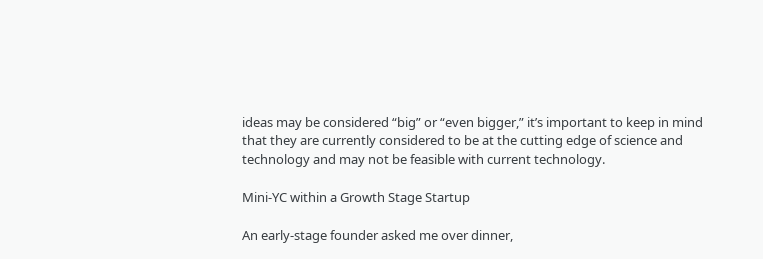ideas may be considered “big” or “even bigger,” it’s important to keep in mind that they are currently considered to be at the cutting edge of science and technology and may not be feasible with current technology.

Mini-YC within a Growth Stage Startup

An early-stage founder asked me over dinner,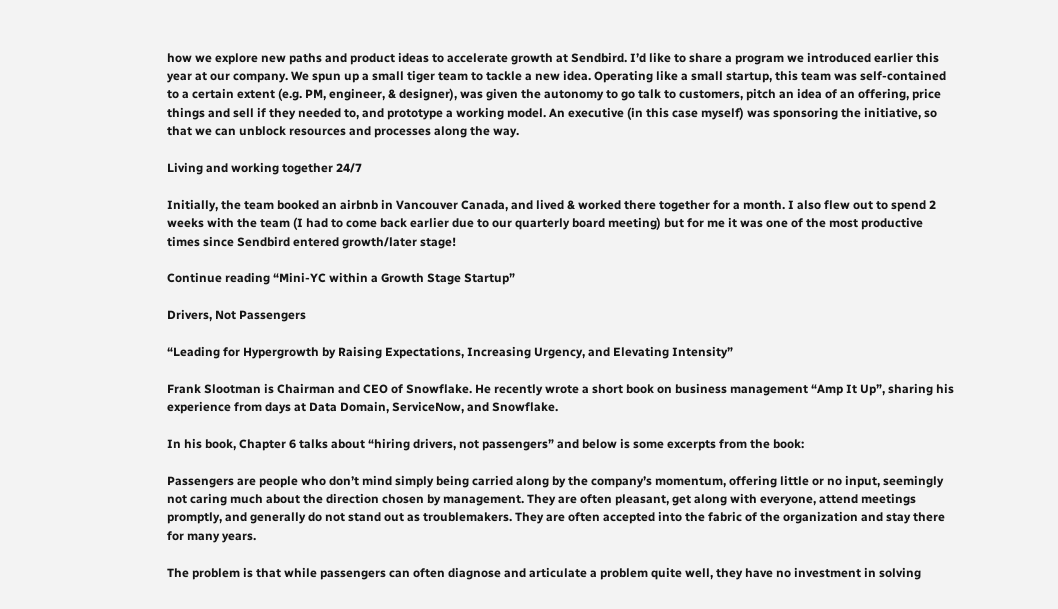how we explore new paths and product ideas to accelerate growth at Sendbird. I’d like to share a program we introduced earlier this year at our company. We spun up a small tiger team to tackle a new idea. Operating like a small startup, this team was self-contained to a certain extent (e.g. PM, engineer, & designer), was given the autonomy to go talk to customers, pitch an idea of an offering, price things and sell if they needed to, and prototype a working model. An executive (in this case myself) was sponsoring the initiative, so that we can unblock resources and processes along the way.

Living and working together 24/7

Initially, the team booked an airbnb in Vancouver Canada, and lived & worked there together for a month. I also flew out to spend 2 weeks with the team (I had to come back earlier due to our quarterly board meeting) but for me it was one of the most productive times since Sendbird entered growth/later stage!

Continue reading “Mini-YC within a Growth Stage Startup”

Drivers, Not Passengers

“Leading for Hypergrowth by Raising Expectations, Increasing Urgency, and Elevating Intensity”

Frank Slootman is Chairman and CEO of Snowflake. He recently wrote a short book on business management “Amp It Up”, sharing his experience from days at Data Domain, ServiceNow, and Snowflake.

In his book, Chapter 6 talks about “hiring drivers, not passengers” and below is some excerpts from the book:

Passengers are people who don’t mind simply being carried along by the company’s momentum, offering little or no input, seemingly not caring much about the direction chosen by management. They are often pleasant, get along with everyone, attend meetings promptly, and generally do not stand out as troublemakers. They are often accepted into the fabric of the organization and stay there for many years.

The problem is that while passengers can often diagnose and articulate a problem quite well, they have no investment in solving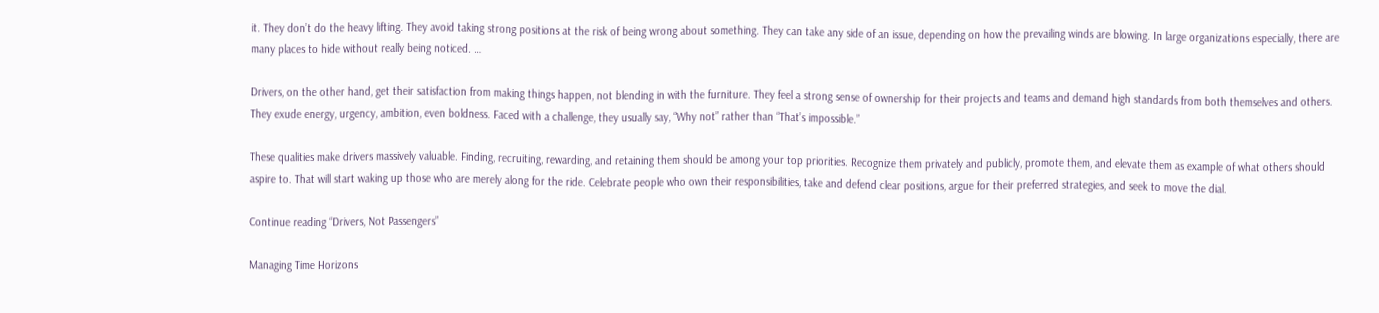it. They don’t do the heavy lifting. They avoid taking strong positions at the risk of being wrong about something. They can take any side of an issue, depending on how the prevailing winds are blowing. In large organizations especially, there are many places to hide without really being noticed. …

Drivers, on the other hand, get their satisfaction from making things happen, not blending in with the furniture. They feel a strong sense of ownership for their projects and teams and demand high standards from both themselves and others. They exude energy, urgency, ambition, even boldness. Faced with a challenge, they usually say, “Why not” rather than “That’s impossible.”

These qualities make drivers massively valuable. Finding, recruiting, rewarding, and retaining them should be among your top priorities. Recognize them privately and publicly, promote them, and elevate them as example of what others should aspire to. That will start waking up those who are merely along for the ride. Celebrate people who own their responsibilities, take and defend clear positions, argue for their preferred strategies, and seek to move the dial.

Continue reading “Drivers, Not Passengers”

Managing Time Horizons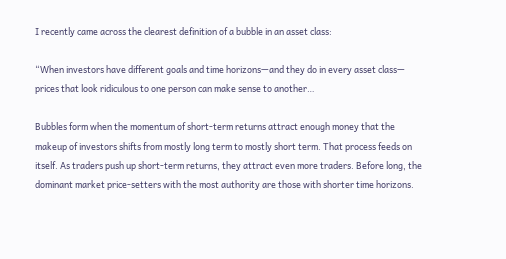I recently came across the clearest definition of a bubble in an asset class:

“When investors have different goals and time horizons—and they do in every asset class— prices that look ridiculous to one person can make sense to another…

Bubbles form when the momentum of short-term returns attract enough money that the makeup of investors shifts from mostly long term to mostly short term. That process feeds on itself. As traders push up short-term returns, they attract even more traders. Before long, the dominant market price-setters with the most authority are those with shorter time horizons.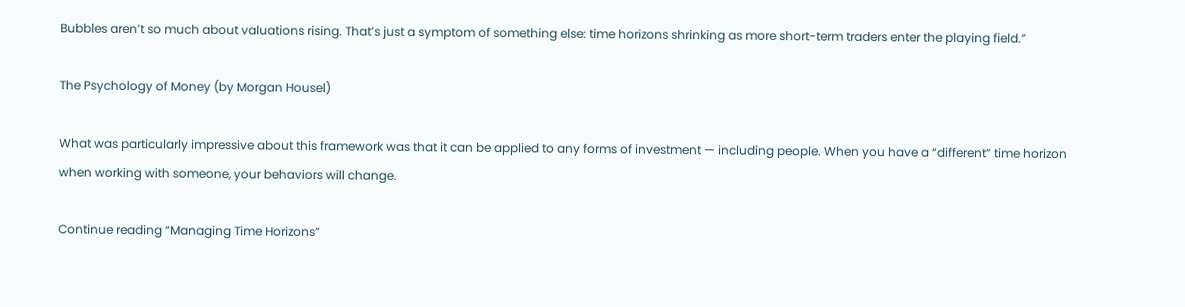Bubbles aren’t so much about valuations rising. That’s just a symptom of something else: time horizons shrinking as more short-term traders enter the playing field.”

The Psychology of Money (by Morgan Housel)

What was particularly impressive about this framework was that it can be applied to any forms of investment — including people. When you have a “different” time horizon when working with someone, your behaviors will change.

Continue reading “Managing Time Horizons”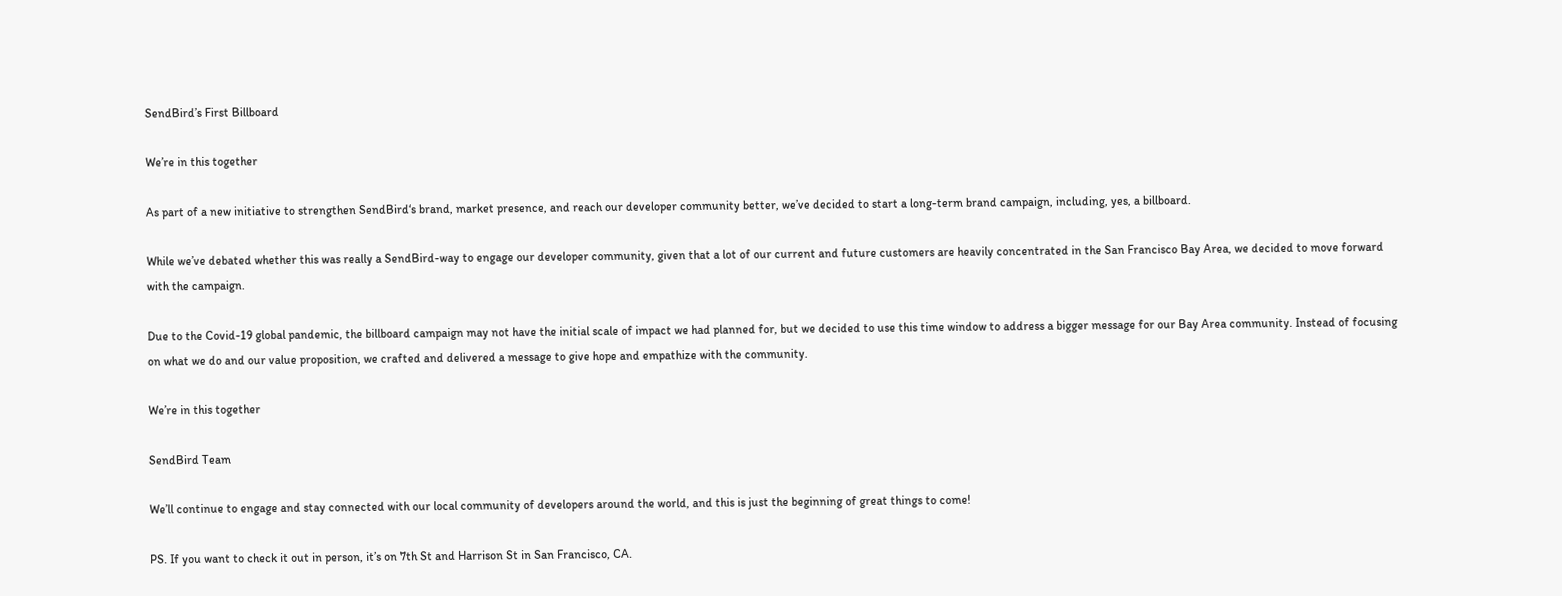SendBird’s First Billboard

We’re in this together

As part of a new initiative to strengthen SendBird‘s brand, market presence, and reach our developer community better, we’ve decided to start a long-term brand campaign, including, yes, a billboard.

While we’ve debated whether this was really a SendBird-way to engage our developer community, given that a lot of our current and future customers are heavily concentrated in the San Francisco Bay Area, we decided to move forward with the campaign.

Due to the Covid-19 global pandemic, the billboard campaign may not have the initial scale of impact we had planned for, but we decided to use this time window to address a bigger message for our Bay Area community. Instead of focusing on what we do and our value proposition, we crafted and delivered a message to give hope and empathize with the community.

We’re in this together

SendBird Team

We’ll continue to engage and stay connected with our local community of developers around the world, and this is just the beginning of great things to come!

PS. If you want to check it out in person, it’s on 7th St and Harrison St in San Francisco, CA.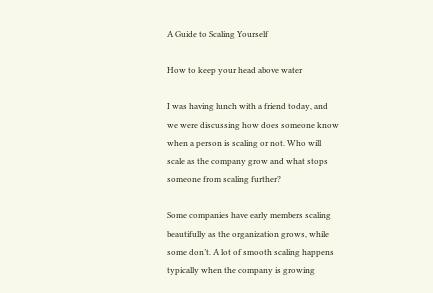A Guide to Scaling Yourself

How to keep your head above water

I was having lunch with a friend today, and we were discussing how does someone know when a person is scaling or not. Who will scale as the company grow and what stops someone from scaling further?

Some companies have early members scaling beautifully as the organization grows, while some don’t. A lot of smooth scaling happens typically when the company is growing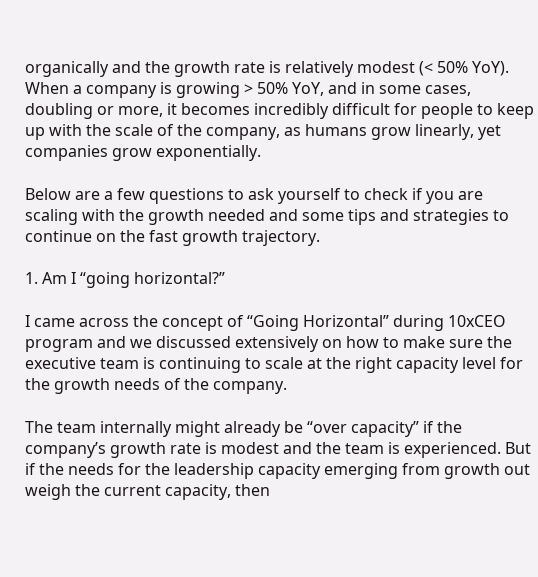organically and the growth rate is relatively modest (< 50% YoY). When a company is growing > 50% YoY, and in some cases, doubling or more, it becomes incredibly difficult for people to keep up with the scale of the company, as humans grow linearly, yet companies grow exponentially.

Below are a few questions to ask yourself to check if you are scaling with the growth needed and some tips and strategies to continue on the fast growth trajectory.

1. Am I “going horizontal?”

I came across the concept of “Going Horizontal” during 10xCEO program and we discussed extensively on how to make sure the executive team is continuing to scale at the right capacity level for the growth needs of the company.

The team internally might already be “over capacity” if the company’s growth rate is modest and the team is experienced. But if the needs for the leadership capacity emerging from growth out weigh the current capacity, then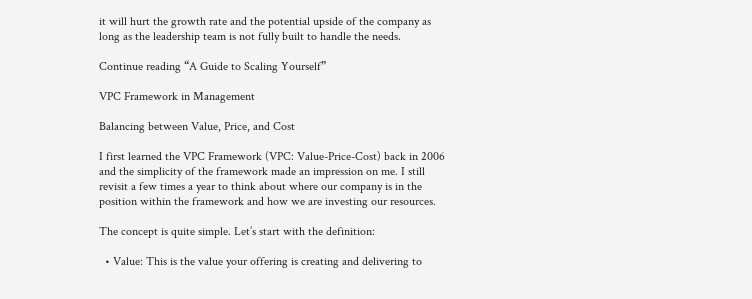it will hurt the growth rate and the potential upside of the company as long as the leadership team is not fully built to handle the needs.

Continue reading “A Guide to Scaling Yourself”

VPC Framework in Management

Balancing between Value, Price, and Cost

I first learned the VPC Framework (VPC: Value-Price-Cost) back in 2006 and the simplicity of the framework made an impression on me. I still revisit a few times a year to think about where our company is in the position within the framework and how we are investing our resources.

The concept is quite simple. Let’s start with the definition:

  • Value: This is the value your offering is creating and delivering to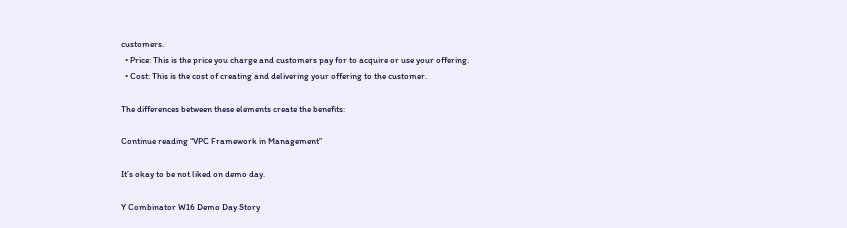customers.
  • Price: This is the price you charge and customers pay for to acquire or use your offering.
  • Cost: This is the cost of creating and delivering your offering to the customer.

The differences between these elements create the benefits:

Continue reading “VPC Framework in Management”

It’s okay to be not liked on demo day.

Y Combinator W16 Demo Day Story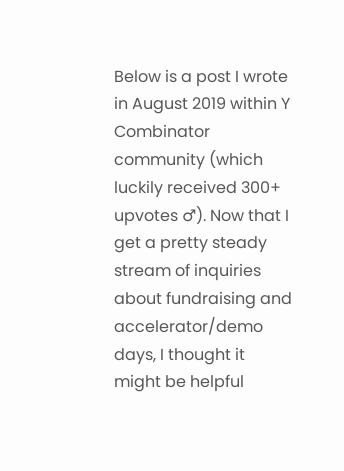Below is a post I wrote in August 2019 within Y Combinator community (which luckily received 300+ upvotes ♂). Now that I get a pretty steady stream of inquiries about fundraising and accelerator/demo days, I thought it might be helpful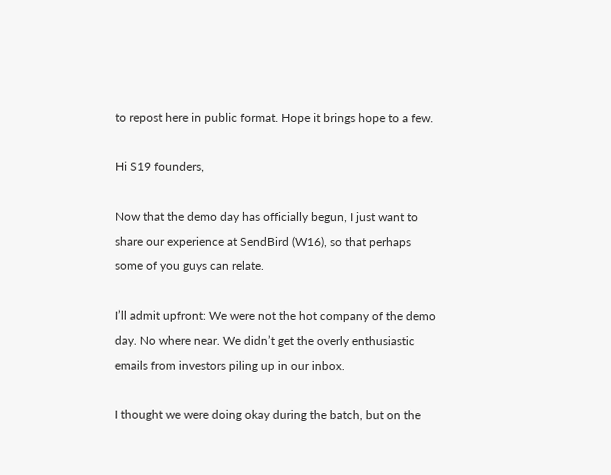to repost here in public format. Hope it brings hope to a few.

Hi S19 founders,

Now that the demo day has officially begun, I just want to share our experience at SendBird (W16), so that perhaps some of you guys can relate.

I’ll admit upfront: We were not the hot company of the demo day. No where near. We didn’t get the overly enthusiastic emails from investors piling up in our inbox.

I thought we were doing okay during the batch, but on the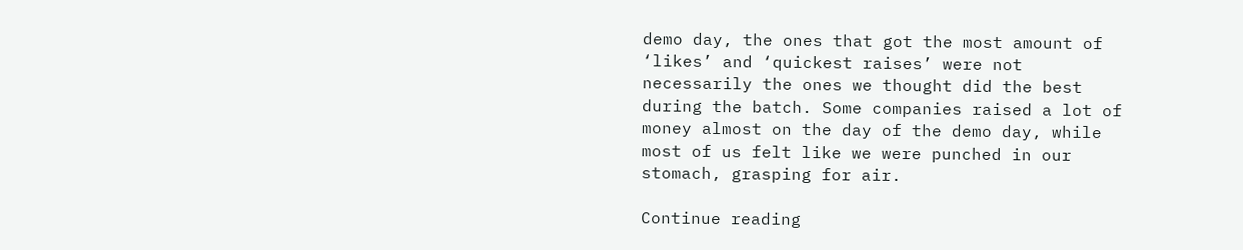demo day, the ones that got the most amount of ‘likes’ and ‘quickest raises’ were not necessarily the ones we thought did the best during the batch. Some companies raised a lot of money almost on the day of the demo day, while most of us felt like we were punched in our stomach, grasping for air.

Continue reading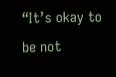“It’s okay to be not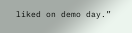liked on demo day.”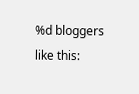%d bloggers like this: